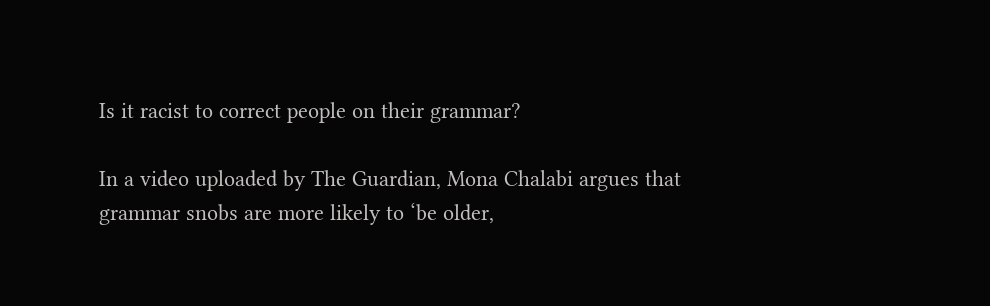Is it racist to correct people on their grammar?

In a video uploaded by The Guardian, Mona Chalabi argues that grammar snobs are more likely to ‘be older,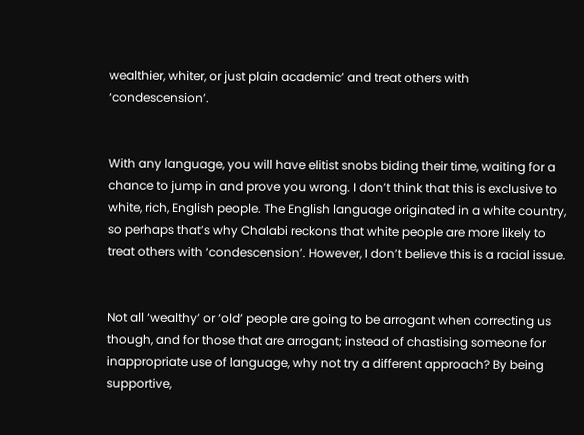wealthier, whiter, or just plain academic’ and treat others with ‘condescension’.


With any language, you will have elitist snobs biding their time, waiting for a chance to jump in and prove you wrong. I don’t think that this is exclusive to white, rich, English people. The English language originated in a white country, so perhaps that’s why Chalabi reckons that white people are more likely to treat others with ‘condescension’. However, I don’t believe this is a racial issue.


Not all ‘wealthy’ or ‘old’ people are going to be arrogant when correcting us though, and for those that are arrogant; instead of chastising someone for inappropriate use of language, why not try a different approach? By being supportive,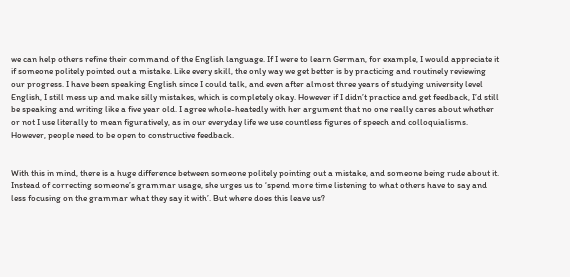we can help others refine their command of the English language. If I were to learn German, for example, I would appreciate it if someone politely pointed out a mistake. Like every skill, the only way we get better is by practicing and routinely reviewing our progress. I have been speaking English since I could talk, and even after almost three years of studying university level English, I still mess up and make silly mistakes, which is completely okay. However if I didn’t practice and get feedback, I’d still be speaking and writing like a five year old. I agree whole-heatedly with her argument that no one really cares about whether or not I use literally to mean figuratively, as in our everyday life we use countless figures of speech and colloquialisms. However, people need to be open to constructive feedback.


With this in mind, there is a huge difference between someone politely pointing out a mistake, and someone being rude about it. Instead of correcting someone’s grammar usage, she urges us to ‘spend more time listening to what others have to say and less focusing on the grammar what they say it with’. But where does this leave us?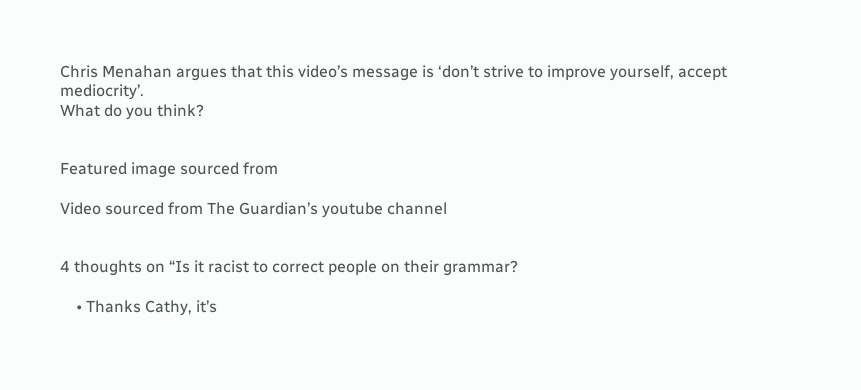Chris Menahan argues that this video’s message is ‘don’t strive to improve yourself, accept mediocrity’.
What do you think?


Featured image sourced from

Video sourced from The Guardian’s youtube channel


4 thoughts on “Is it racist to correct people on their grammar?

    • Thanks Cathy, it’s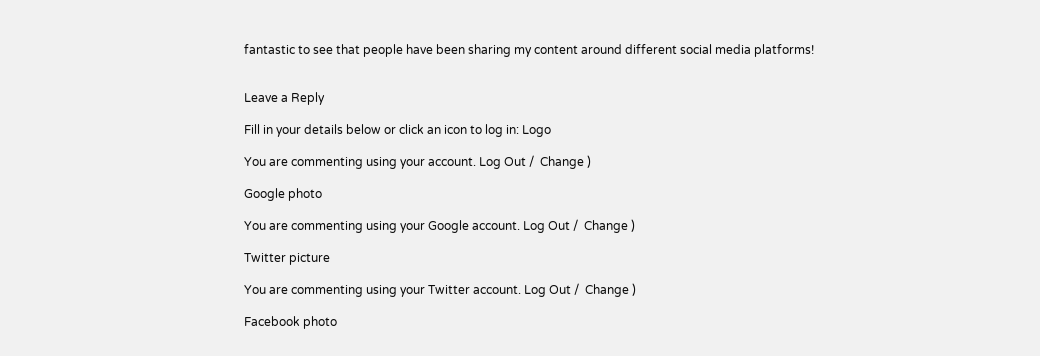fantastic to see that people have been sharing my content around different social media platforms!


Leave a Reply

Fill in your details below or click an icon to log in: Logo

You are commenting using your account. Log Out /  Change )

Google photo

You are commenting using your Google account. Log Out /  Change )

Twitter picture

You are commenting using your Twitter account. Log Out /  Change )

Facebook photo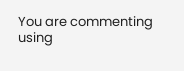You are commenting using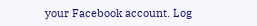your Facebook account. Log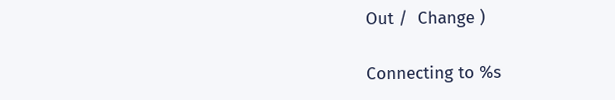Out /  Change )

Connecting to %s